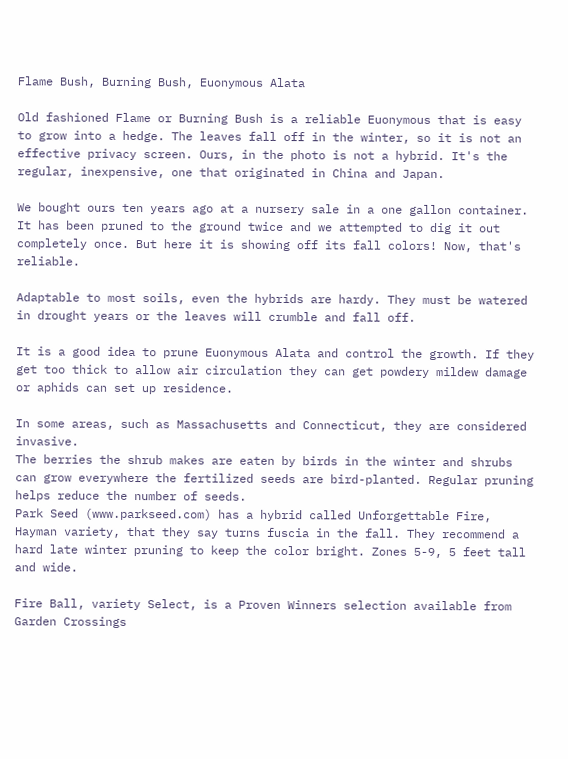Flame Bush, Burning Bush, Euonymous Alata

Old fashioned Flame or Burning Bush is a reliable Euonymous that is easy to grow into a hedge. The leaves fall off in the winter, so it is not an effective privacy screen. Ours, in the photo is not a hybrid. It's the regular, inexpensive, one that originated in China and Japan.

We bought ours ten years ago at a nursery sale in a one gallon container. It has been pruned to the ground twice and we attempted to dig it out completely once. But here it is showing off its fall colors! Now, that's reliable.

Adaptable to most soils, even the hybrids are hardy. They must be watered in drought years or the leaves will crumble and fall off.

It is a good idea to prune Euonymous Alata and control the growth. If they get too thick to allow air circulation they can get powdery mildew damage or aphids can set up residence.

In some areas, such as Massachusetts and Connecticut, they are considered invasive.
The berries the shrub makes are eaten by birds in the winter and shrubs can grow everywhere the fertilized seeds are bird-planted. Regular pruning helps reduce the number of seeds.
Park Seed (www.parkseed.com) has a hybrid called Unforgettable Fire, Hayman variety, that they say turns fuscia in the fall. They recommend a hard late winter pruning to keep the color bright. Zones 5-9, 5 feet tall and wide.

Fire Ball, variety Select, is a Proven Winners selection available from Garden Crossings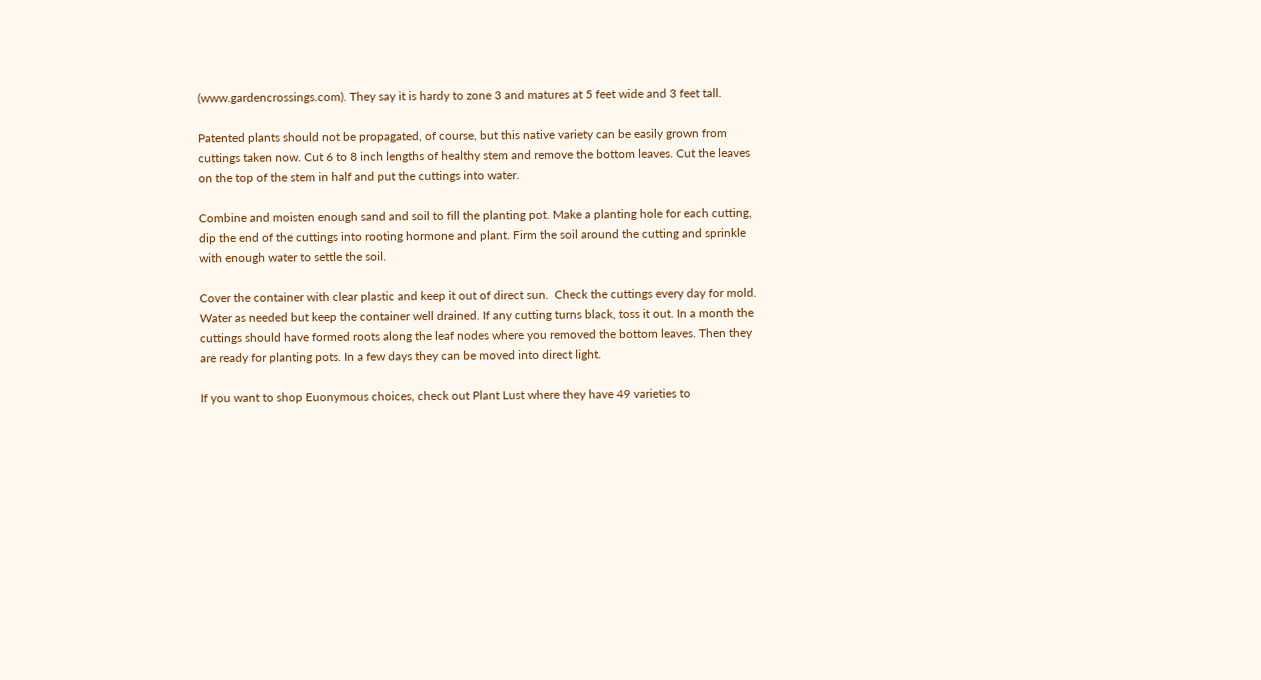(www.gardencrossings.com). They say it is hardy to zone 3 and matures at 5 feet wide and 3 feet tall.

Patented plants should not be propagated, of course, but this native variety can be easily grown from cuttings taken now. Cut 6 to 8 inch lengths of healthy stem and remove the bottom leaves. Cut the leaves on the top of the stem in half and put the cuttings into water.

Combine and moisten enough sand and soil to fill the planting pot. Make a planting hole for each cutting, dip the end of the cuttings into rooting hormone and plant. Firm the soil around the cutting and sprinkle with enough water to settle the soil.

Cover the container with clear plastic and keep it out of direct sun.  Check the cuttings every day for mold. Water as needed but keep the container well drained. If any cutting turns black, toss it out. In a month the cuttings should have formed roots along the leaf nodes where you removed the bottom leaves. Then they are ready for planting pots. In a few days they can be moved into direct light.

If you want to shop Euonymous choices, check out Plant Lust where they have 49 varieties to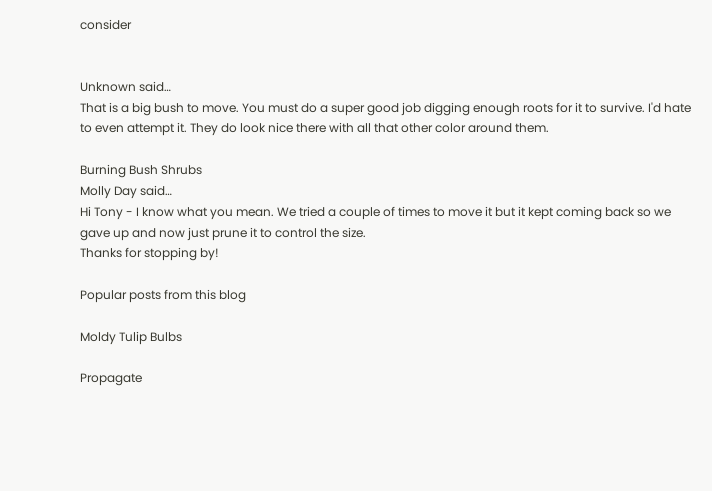consider


Unknown said…
That is a big bush to move. You must do a super good job digging enough roots for it to survive. I'd hate to even attempt it. They do look nice there with all that other color around them.

Burning Bush Shrubs
Molly Day said…
Hi Tony - I know what you mean. We tried a couple of times to move it but it kept coming back so we gave up and now just prune it to control the size.
Thanks for stopping by!

Popular posts from this blog

Moldy Tulip Bulbs

Propagate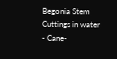Begonia Stem Cuttings in water - Cane-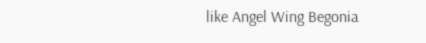like Angel Wing Begonia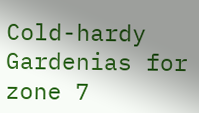Cold-hardy Gardenias for zone 7